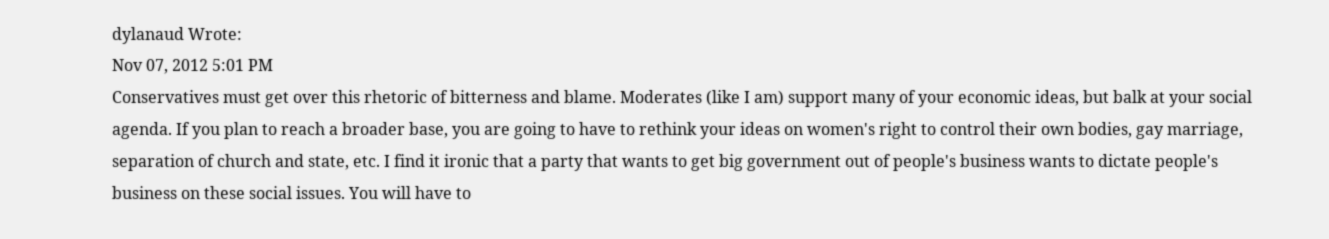dylanaud Wrote:
Nov 07, 2012 5:01 PM
Conservatives must get over this rhetoric of bitterness and blame. Moderates (like I am) support many of your economic ideas, but balk at your social agenda. If you plan to reach a broader base, you are going to have to rethink your ideas on women's right to control their own bodies, gay marriage, separation of church and state, etc. I find it ironic that a party that wants to get big government out of people's business wants to dictate people's business on these social issues. You will have to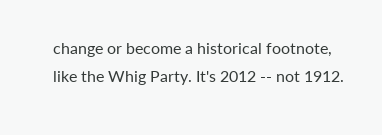change or become a historical footnote, like the Whig Party. It's 2012 -- not 1912.